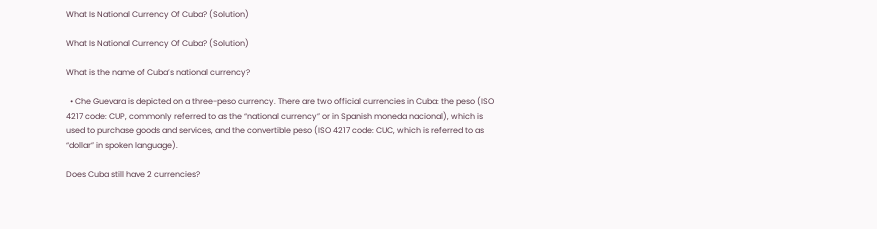What Is National Currency Of Cuba? (Solution)

What Is National Currency Of Cuba? (Solution)

What is the name of Cuba’s national currency?

  • Che Guevara is depicted on a three-peso currency. There are two official currencies in Cuba: the peso (ISO 4217 code: CUP, commonly referred to as the “national currency” or in Spanish moneda nacional), which is used to purchase goods and services, and the convertible peso (ISO 4217 code: CUC, which is referred to as “dollar” in spoken language).

Does Cuba still have 2 currencies?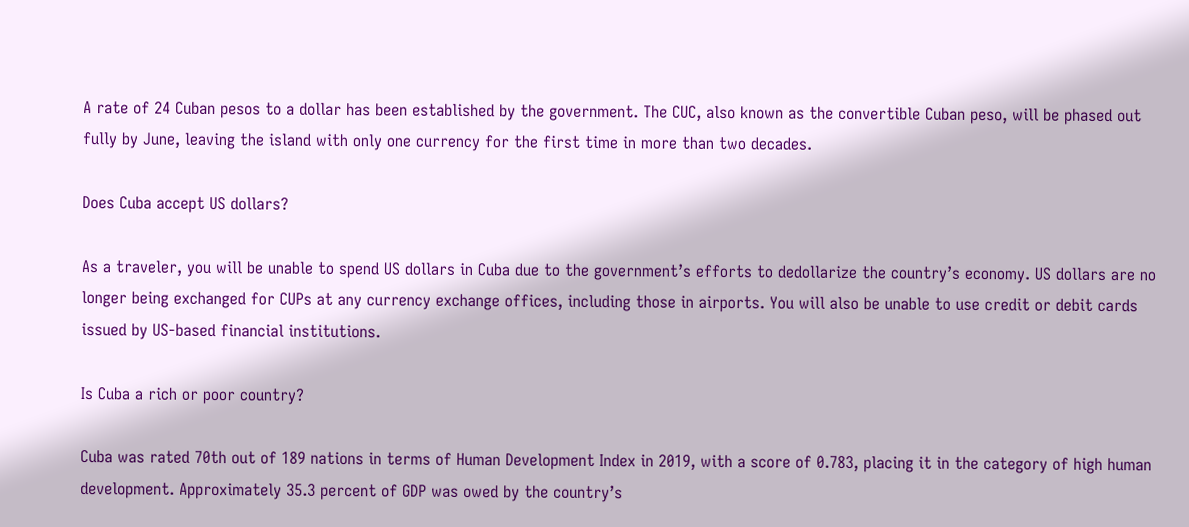A rate of 24 Cuban pesos to a dollar has been established by the government. The CUC, also known as the convertible Cuban peso, will be phased out fully by June, leaving the island with only one currency for the first time in more than two decades.

Does Cuba accept US dollars?

As a traveler, you will be unable to spend US dollars in Cuba due to the government’s efforts to dedollarize the country’s economy. US dollars are no longer being exchanged for CUPs at any currency exchange offices, including those in airports. You will also be unable to use credit or debit cards issued by US-based financial institutions.

Is Cuba a rich or poor country?

Cuba was rated 70th out of 189 nations in terms of Human Development Index in 2019, with a score of 0.783, placing it in the category of high human development. Approximately 35.3 percent of GDP was owed by the country’s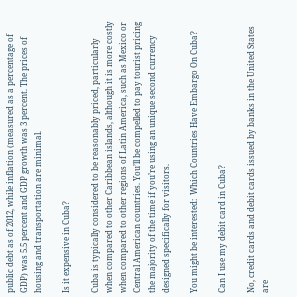public debt as of 2012, while inflation (measured as a percentage of GDP) was 5.5 percent and GDP growth was 3 percent. The prices of housing and transportation are minimal.

Is it expensive in Cuba?

Cuba is typically considered to be reasonably priced, particularly when compared to other Caribbean islands, although it is more costly when compared to other regions of Latin America, such as Mexico or Central American countries. You’ll be compelled to pay tourist pricing the majority of the time if you’re using an unique second currency designed specifically for visitors.

You might be interested:  Which Countries Have Embargo On Cuba?

Can I use my debit card in Cuba?

No, credit cards and debit cards issued by banks in the United States are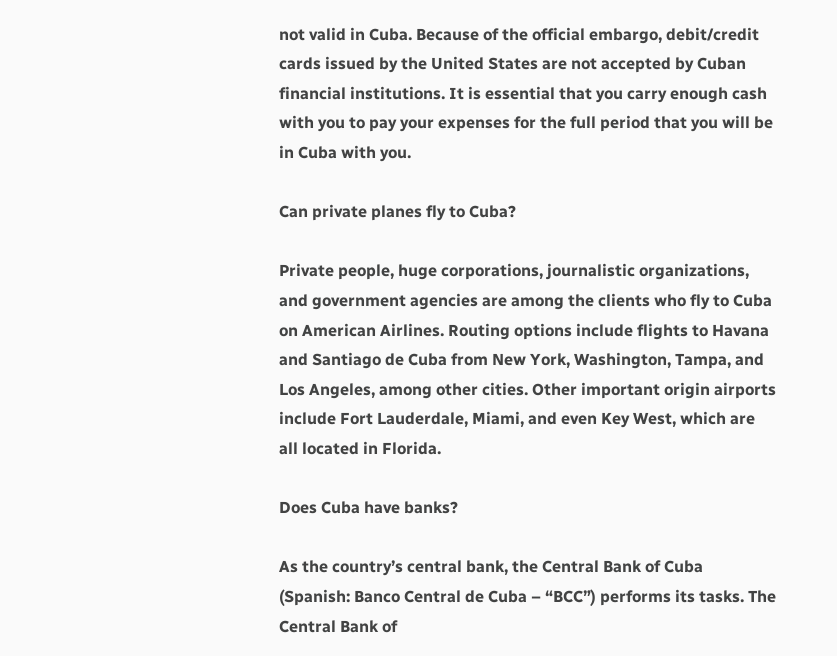not valid in Cuba. Because of the official embargo, debit/credit cards issued by the United States are not accepted by Cuban financial institutions. It is essential that you carry enough cash with you to pay your expenses for the full period that you will be in Cuba with you.

Can private planes fly to Cuba?

Private people, huge corporations, journalistic organizations, and government agencies are among the clients who fly to Cuba on American Airlines. Routing options include flights to Havana and Santiago de Cuba from New York, Washington, Tampa, and Los Angeles, among other cities. Other important origin airports include Fort Lauderdale, Miami, and even Key West, which are all located in Florida.

Does Cuba have banks?

As the country’s central bank, the Central Bank of Cuba (Spanish: Banco Central de Cuba – “BCC”) performs its tasks. The Central Bank of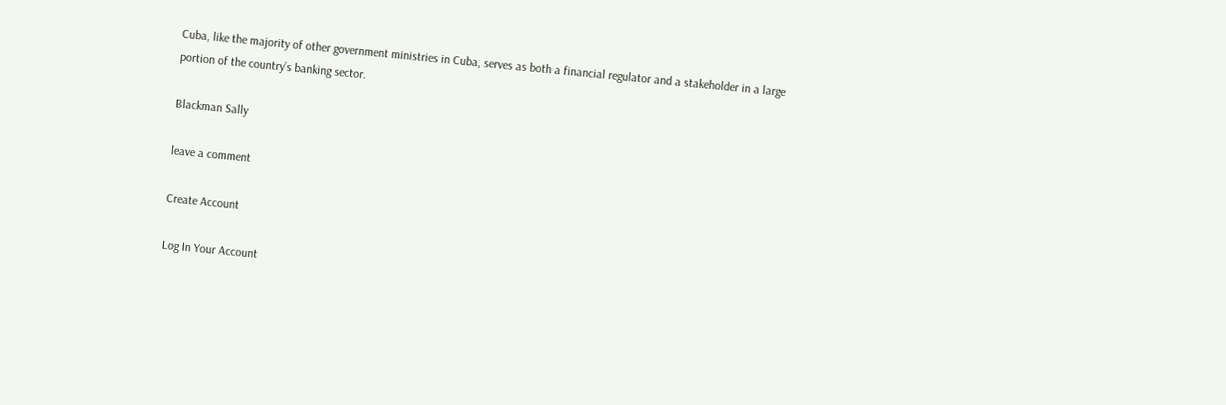Cuba, like the majority of other government ministries in Cuba, serves as both a financial regulator and a stakeholder in a large portion of the country’s banking sector.

Blackman Sally

leave a comment

Create Account

Log In Your Account